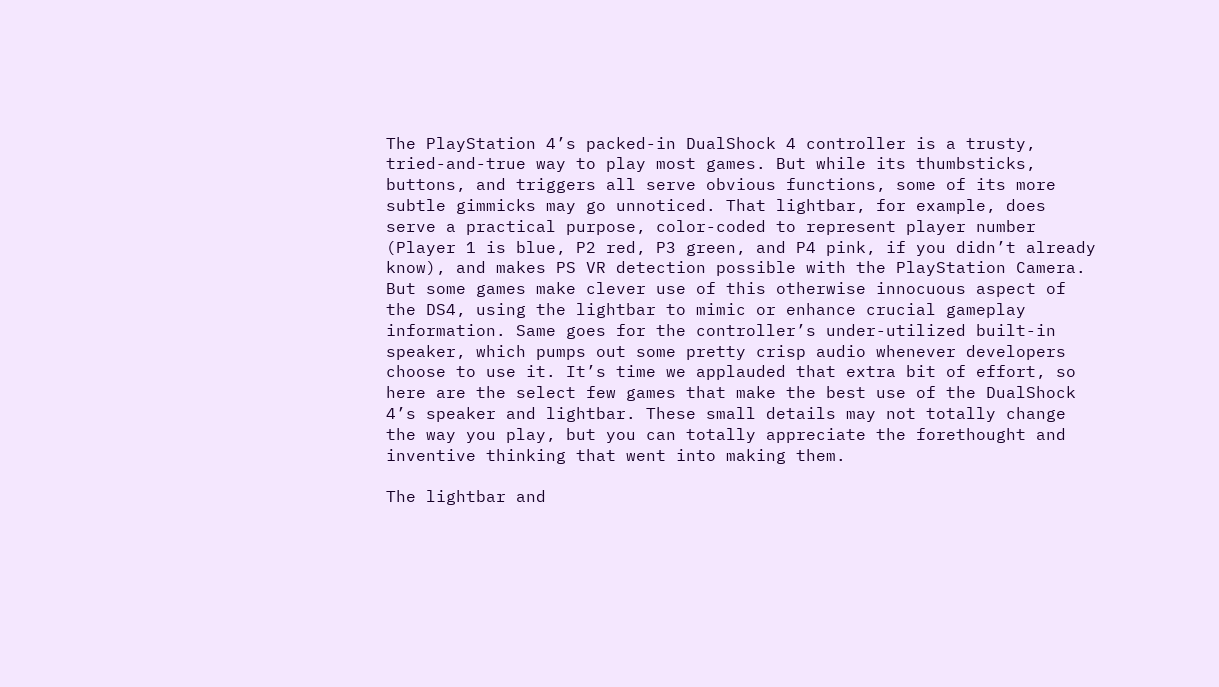The PlayStation 4’s packed-in DualShock 4 controller is a trusty, tried-and-true way to play most games. But while its thumbsticks, buttons, and triggers all serve obvious functions, some of its more subtle gimmicks may go unnoticed. That lightbar, for example, does serve a practical purpose, color-coded to represent player number (Player 1 is blue, P2 red, P3 green, and P4 pink, if you didn’t already know), and makes PS VR detection possible with the PlayStation Camera. But some games make clever use of this otherwise innocuous aspect of the DS4, using the lightbar to mimic or enhance crucial gameplay information. Same goes for the controller’s under-utilized built-in speaker, which pumps out some pretty crisp audio whenever developers choose to use it. It’s time we applauded that extra bit of effort, so here are the select few games that make the best use of the DualShock 4’s speaker and lightbar. These small details may not totally change the way you play, but you can totally appreciate the forethought and inventive thinking that went into making them.

The lightbar and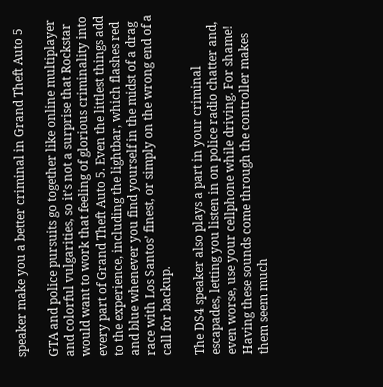speaker make you a better criminal in Grand Theft Auto 5

GTA and police pursuits go together like online multiplayer and colorful vulgarities, so it’s not a surprise that Rockstar would want to work that feeling of glorious criminality into every part of Grand Theft Auto 5. Even the littlest things add to the experience, including the lightbar, which flashes red and blue whenever you find yourself in the midst of a drag race with Los Santos’ finest, or simply on the wrong end of a call for backup.

The DS4 speaker also plays a part in your criminal escapades, letting you listen in on police radio chatter and, even worse, use your cellphone while driving. For shame! Having these sounds come through the controller makes them seem much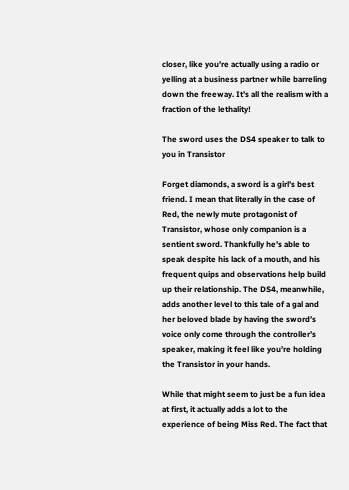closer, like you’re actually using a radio or yelling at a business partner while barreling down the freeway. It’s all the realism with a fraction of the lethality!

The sword uses the DS4 speaker to talk to you in Transistor

Forget diamonds, a sword is a girl’s best friend. I mean that literally in the case of Red, the newly mute protagonist of Transistor, whose only companion is a sentient sword. Thankfully he’s able to speak despite his lack of a mouth, and his frequent quips and observations help build up their relationship. The DS4, meanwhile, adds another level to this tale of a gal and her beloved blade by having the sword’s voice only come through the controller’s speaker, making it feel like you’re holding the Transistor in your hands.

While that might seem to just be a fun idea at first, it actually adds a lot to the experience of being Miss Red. The fact that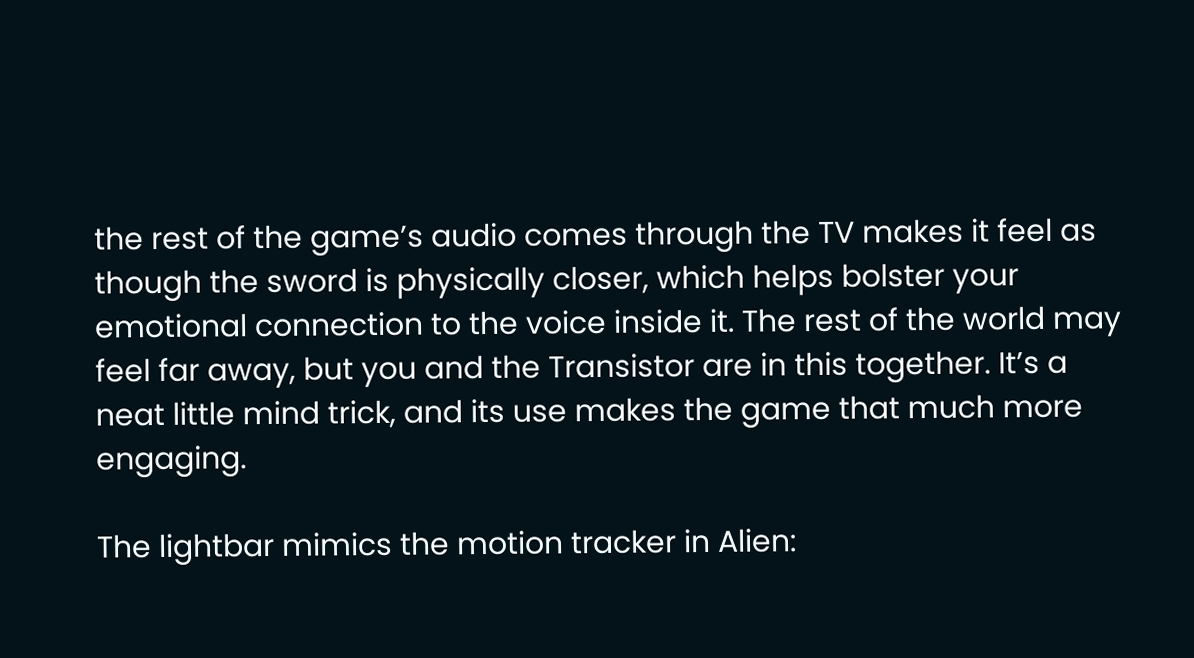the rest of the game’s audio comes through the TV makes it feel as though the sword is physically closer, which helps bolster your emotional connection to the voice inside it. The rest of the world may feel far away, but you and the Transistor are in this together. It’s a neat little mind trick, and its use makes the game that much more engaging.

The lightbar mimics the motion tracker in Alien: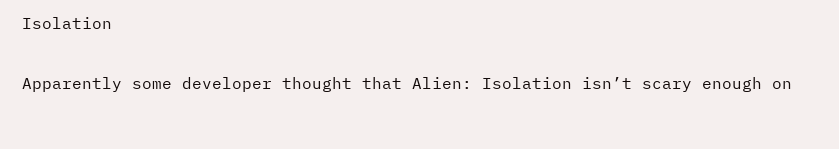Isolation

Apparently some developer thought that Alien: Isolation isn’t scary enough on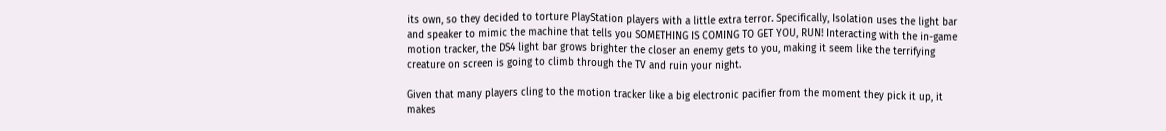its own, so they decided to torture PlayStation players with a little extra terror. Specifically, Isolation uses the light bar and speaker to mimic the machine that tells you SOMETHING IS COMING TO GET YOU, RUN! Interacting with the in-game motion tracker, the DS4 light bar grows brighter the closer an enemy gets to you, making it seem like the terrifying creature on screen is going to climb through the TV and ruin your night.

Given that many players cling to the motion tracker like a big electronic pacifier from the moment they pick it up, it makes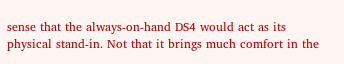sense that the always-on-hand DS4 would act as its physical stand-in. Not that it brings much comfort in the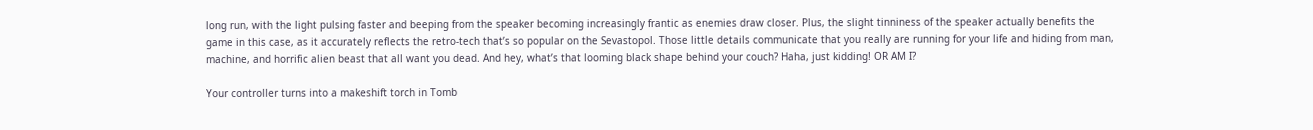long run, with the light pulsing faster and beeping from the speaker becoming increasingly frantic as enemies draw closer. Plus, the slight tinniness of the speaker actually benefits the game in this case, as it accurately reflects the retro-tech that’s so popular on the Sevastopol. Those little details communicate that you really are running for your life and hiding from man, machine, and horrific alien beast that all want you dead. And hey, what’s that looming black shape behind your couch? Haha, just kidding! OR AM I?

Your controller turns into a makeshift torch in Tomb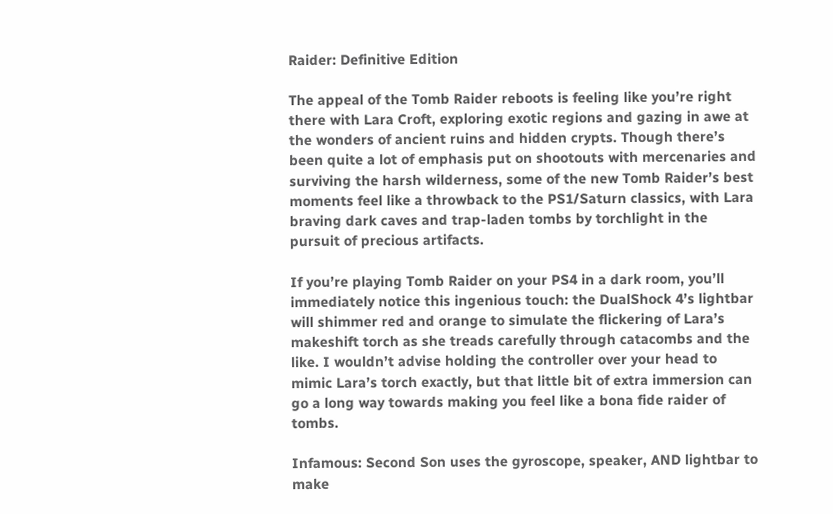Raider: Definitive Edition

The appeal of the Tomb Raider reboots is feeling like you’re right there with Lara Croft, exploring exotic regions and gazing in awe at the wonders of ancient ruins and hidden crypts. Though there’s been quite a lot of emphasis put on shootouts with mercenaries and surviving the harsh wilderness, some of the new Tomb Raider’s best moments feel like a throwback to the PS1/Saturn classics, with Lara braving dark caves and trap-laden tombs by torchlight in the pursuit of precious artifacts.

If you’re playing Tomb Raider on your PS4 in a dark room, you’ll immediately notice this ingenious touch: the DualShock 4’s lightbar will shimmer red and orange to simulate the flickering of Lara’s makeshift torch as she treads carefully through catacombs and the like. I wouldn’t advise holding the controller over your head to mimic Lara’s torch exactly, but that little bit of extra immersion can go a long way towards making you feel like a bona fide raider of tombs.

Infamous: Second Son uses the gyroscope, speaker, AND lightbar to make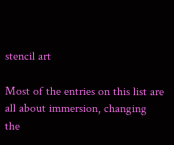stencil art

Most of the entries on this list are all about immersion, changing the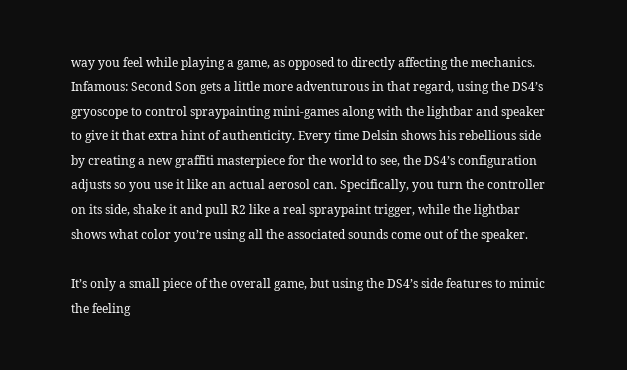way you feel while playing a game, as opposed to directly affecting the mechanics. Infamous: Second Son gets a little more adventurous in that regard, using the DS4’s gryoscope to control spraypainting mini-games along with the lightbar and speaker to give it that extra hint of authenticity. Every time Delsin shows his rebellious side by creating a new graffiti masterpiece for the world to see, the DS4’s configuration adjusts so you use it like an actual aerosol can. Specifically, you turn the controller on its side, shake it and pull R2 like a real spraypaint trigger, while the lightbar shows what color you’re using all the associated sounds come out of the speaker.

It’s only a small piece of the overall game, but using the DS4’s side features to mimic the feeling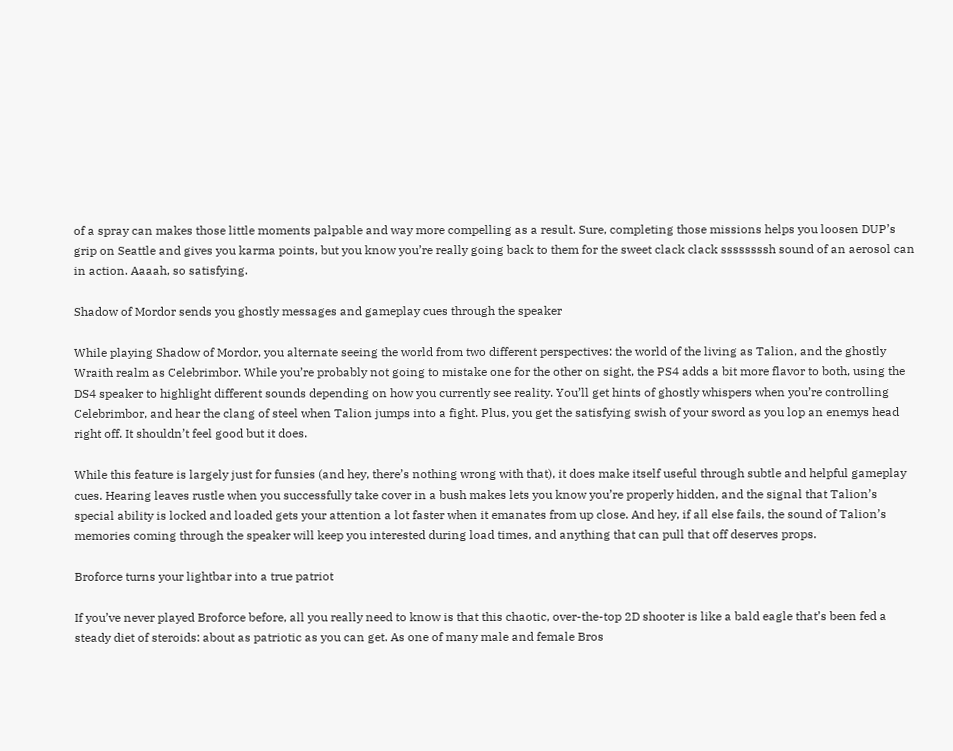of a spray can makes those little moments palpable and way more compelling as a result. Sure, completing those missions helps you loosen DUP’s grip on Seattle and gives you karma points, but you know you’re really going back to them for the sweet clack clack ssssssssh sound of an aerosol can in action. Aaaah, so satisfying.

Shadow of Mordor sends you ghostly messages and gameplay cues through the speaker

While playing Shadow of Mordor, you alternate seeing the world from two different perspectives: the world of the living as Talion, and the ghostly Wraith realm as Celebrimbor. While you’re probably not going to mistake one for the other on sight, the PS4 adds a bit more flavor to both, using the DS4 speaker to highlight different sounds depending on how you currently see reality. You’ll get hints of ghostly whispers when you’re controlling Celebrimbor, and hear the clang of steel when Talion jumps into a fight. Plus, you get the satisfying swish of your sword as you lop an enemys head right off. It shouldn’t feel good but it does.

While this feature is largely just for funsies (and hey, there’s nothing wrong with that), it does make itself useful through subtle and helpful gameplay cues. Hearing leaves rustle when you successfully take cover in a bush makes lets you know you’re properly hidden, and the signal that Talion’s special ability is locked and loaded gets your attention a lot faster when it emanates from up close. And hey, if all else fails, the sound of Talion’s memories coming through the speaker will keep you interested during load times, and anything that can pull that off deserves props.

Broforce turns your lightbar into a true patriot

If you’ve never played Broforce before, all you really need to know is that this chaotic, over-the-top 2D shooter is like a bald eagle that’s been fed a steady diet of steroids: about as patriotic as you can get. As one of many male and female Bros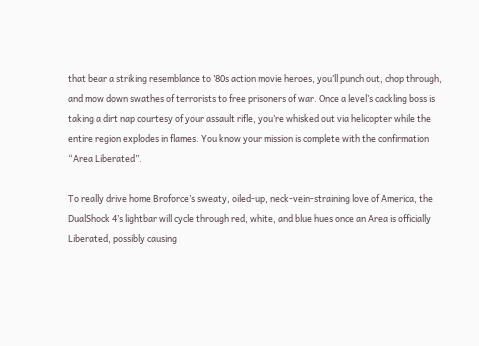that bear a striking resemblance to ’80s action movie heroes, you’ll punch out, chop through, and mow down swathes of terrorists to free prisoners of war. Once a level’s cackling boss is taking a dirt nap courtesy of your assault rifle, you’re whisked out via helicopter while the entire region explodes in flames. You know your mission is complete with the confirmation “Area Liberated”.

To really drive home Broforce’s sweaty, oiled-up, neck-vein-straining love of America, the DualShock 4’s lightbar will cycle through red, white, and blue hues once an Area is officially Liberated, possibly causing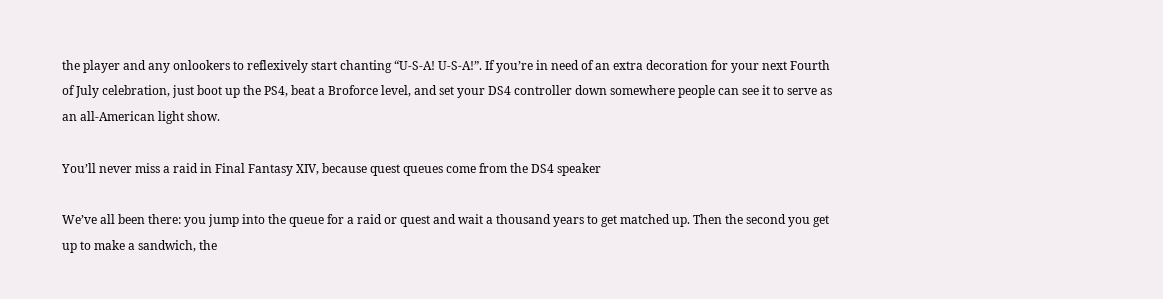the player and any onlookers to reflexively start chanting “U-S-A! U-S-A!”. If you’re in need of an extra decoration for your next Fourth of July celebration, just boot up the PS4, beat a Broforce level, and set your DS4 controller down somewhere people can see it to serve as an all-American light show.

You’ll never miss a raid in Final Fantasy XIV, because quest queues come from the DS4 speaker

We’ve all been there: you jump into the queue for a raid or quest and wait a thousand years to get matched up. Then the second you get up to make a sandwich, the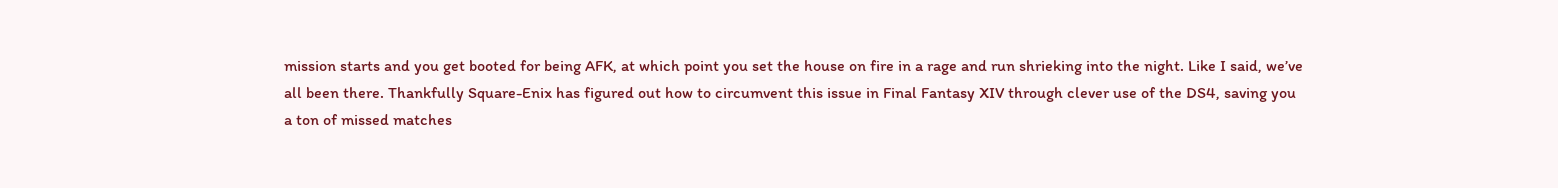mission starts and you get booted for being AFK, at which point you set the house on fire in a rage and run shrieking into the night. Like I said, we’ve all been there. Thankfully Square-Enix has figured out how to circumvent this issue in Final Fantasy XIV through clever use of the DS4, saving you a ton of missed matches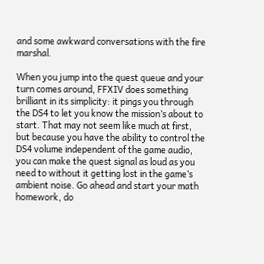and some awkward conversations with the fire marshal.

When you jump into the quest queue and your turn comes around, FFXIV does something brilliant in its simplicity: it pings you through the DS4 to let you know the mission’s about to start. That may not seem like much at first, but because you have the ability to control the DS4 volume independent of the game audio, you can make the quest signal as loud as you need to without it getting lost in the game’s ambient noise. Go ahead and start your math homework, do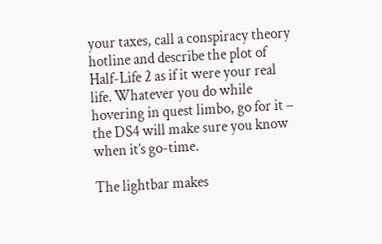your taxes, call a conspiracy theory hotline and describe the plot of Half-Life 2 as if it were your real life. Whatever you do while hovering in quest limbo, go for it – the DS4 will make sure you know when it’s go-time.

The lightbar makes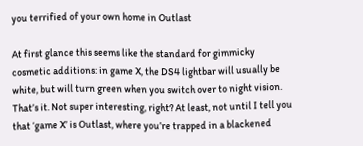you terrified of your own home in Outlast

At first glance this seems like the standard for gimmicky cosmetic additions: in game X, the DS4 lightbar will usually be white, but will turn green when you switch over to night vision. That’s it. Not super interesting, right? At least, not until I tell you that ‘game X’ is Outlast, where you’re trapped in a blackened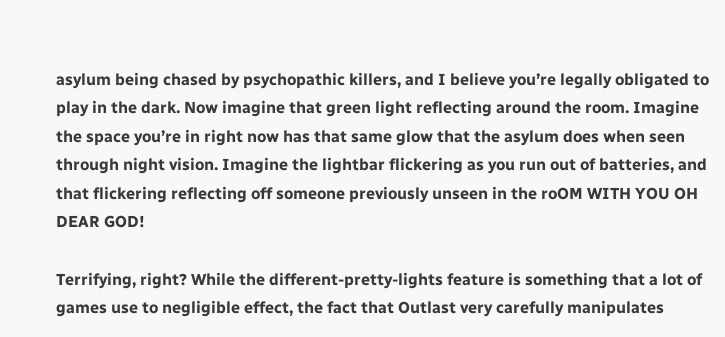asylum being chased by psychopathic killers, and I believe you’re legally obligated to play in the dark. Now imagine that green light reflecting around the room. Imagine the space you’re in right now has that same glow that the asylum does when seen through night vision. Imagine the lightbar flickering as you run out of batteries, and that flickering reflecting off someone previously unseen in the roOM WITH YOU OH DEAR GOD!

Terrifying, right? While the different-pretty-lights feature is something that a lot of games use to negligible effect, the fact that Outlast very carefully manipulates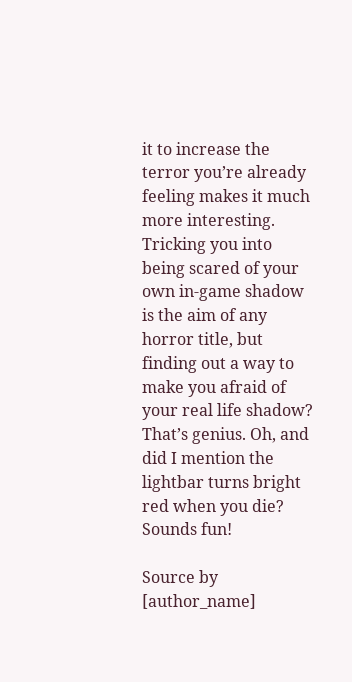it to increase the terror you’re already feeling makes it much more interesting. Tricking you into being scared of your own in-game shadow is the aim of any horror title, but finding out a way to make you afraid of your real life shadow? That’s genius. Oh, and did I mention the lightbar turns bright red when you die? Sounds fun!

Source by [author_name]